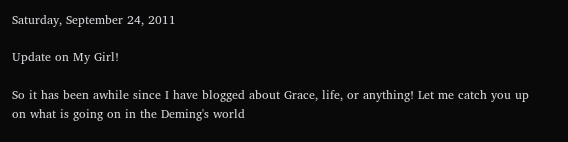Saturday, September 24, 2011

Update on My Girl!

So it has been awhile since I have blogged about Grace, life, or anything! Let me catch you up on what is going on in the Deming's world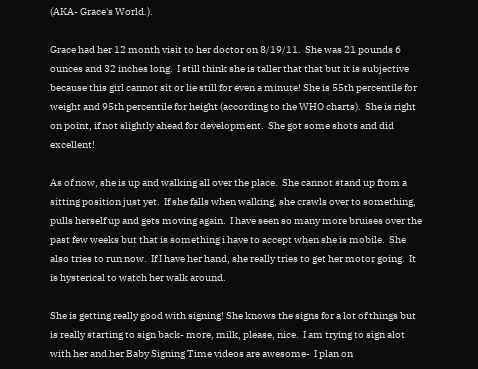(AKA- Grace's World.).

Grace had her 12 month visit to her doctor on 8/19/11.  She was 21 pounds 6 ounces and 32 inches long.  I still think she is taller that that but it is subjective because this girl cannot sit or lie still for even a minute! She is 55th percentile for weight and 95th percentile for height (according to the WHO charts).  She is right on point, if not slightly ahead for development.  She got some shots and did excellent!

As of now, she is up and walking all over the place.  She cannot stand up from a sitting position just yet.  If she falls when walking, she crawls over to something, pulls herself up and gets moving again.  I have seen so many more bruises over the past few weeks but that is something i have to accept when she is mobile.  She also tries to run now.  If I have her hand, she really tries to get her motor going.  It is hysterical to watch her walk around.

She is getting really good with signing! She knows the signs for a lot of things but is really starting to sign back- more, milk, please, nice.  I am trying to sign alot with her and her Baby Signing Time videos are awesome-  I plan on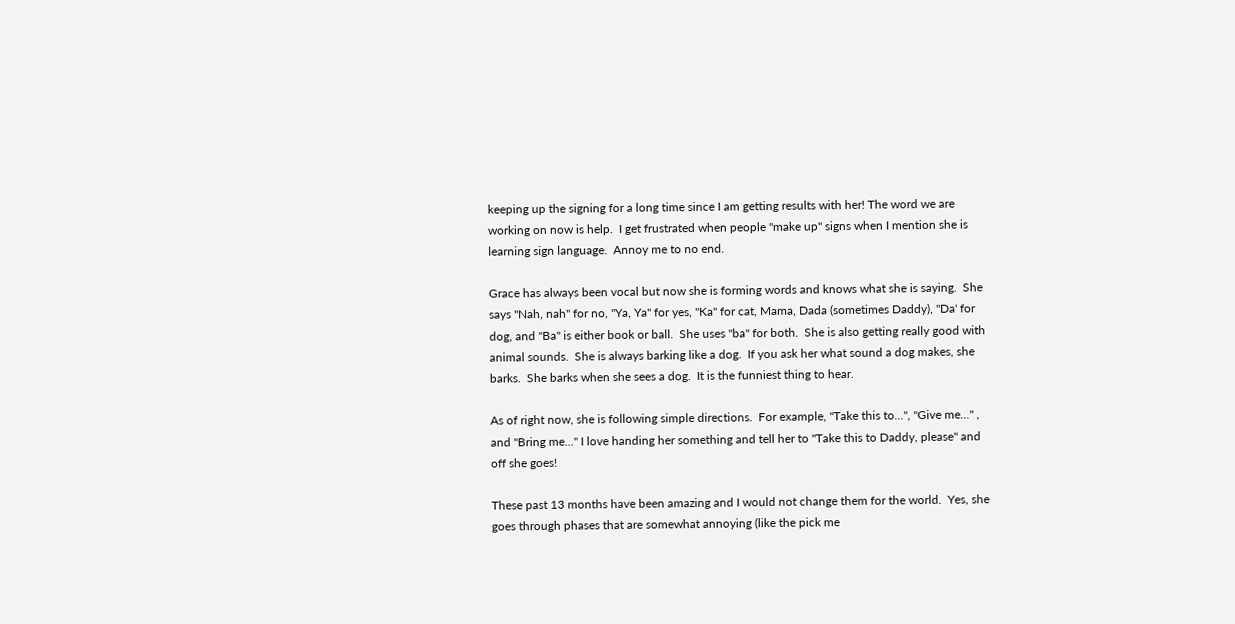keeping up the signing for a long time since I am getting results with her! The word we are working on now is help.  I get frustrated when people "make up" signs when I mention she is learning sign language.  Annoy me to no end.

Grace has always been vocal but now she is forming words and knows what she is saying.  She says "Nah, nah" for no, "Ya, Ya" for yes, "Ka" for cat, Mama, Dada (sometimes Daddy), "Da' for dog, and "Ba" is either book or ball.  She uses "ba" for both.  She is also getting really good with animal sounds.  She is always barking like a dog.  If you ask her what sound a dog makes, she barks.  She barks when she sees a dog.  It is the funniest thing to hear.

As of right now, she is following simple directions.  For example, "Take this to...", "Give me..." , and "Bring me..." I love handing her something and tell her to "Take this to Daddy, please" and off she goes!

These past 13 months have been amazing and I would not change them for the world.  Yes, she goes through phases that are somewhat annoying (like the pick me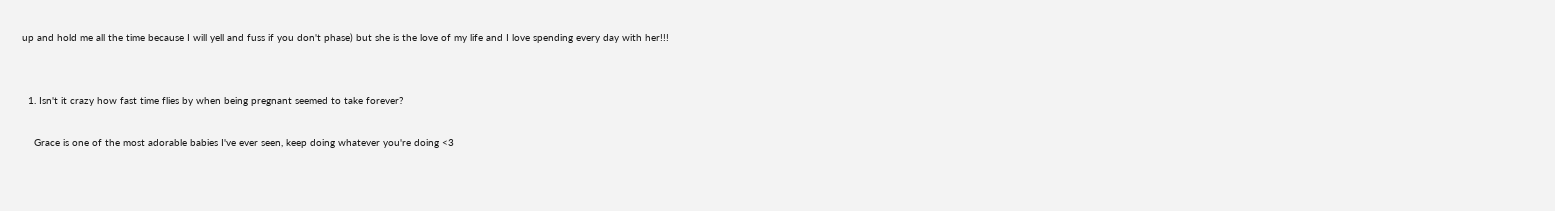up and hold me all the time because I will yell and fuss if you don't phase) but she is the love of my life and I love spending every day with her!!!


  1. Isn't it crazy how fast time flies by when being pregnant seemed to take forever?

    Grace is one of the most adorable babies I've ever seen, keep doing whatever you're doing <3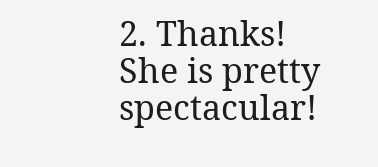2. Thanks! She is pretty spectacular!